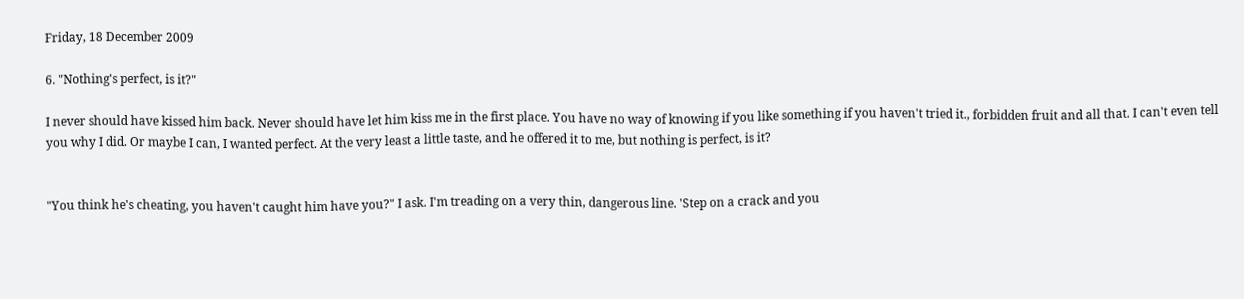Friday, 18 December 2009

6. "Nothing's perfect, is it?"

I never should have kissed him back. Never should have let him kiss me in the first place. You have no way of knowing if you like something if you haven't tried it., forbidden fruit and all that. I can't even tell you why I did. Or maybe I can, I wanted perfect. At the very least a little taste, and he offered it to me, but nothing is perfect, is it?


"You think he's cheating, you haven't caught him have you?" I ask. I'm treading on a very thin, dangerous line. 'Step on a crack and you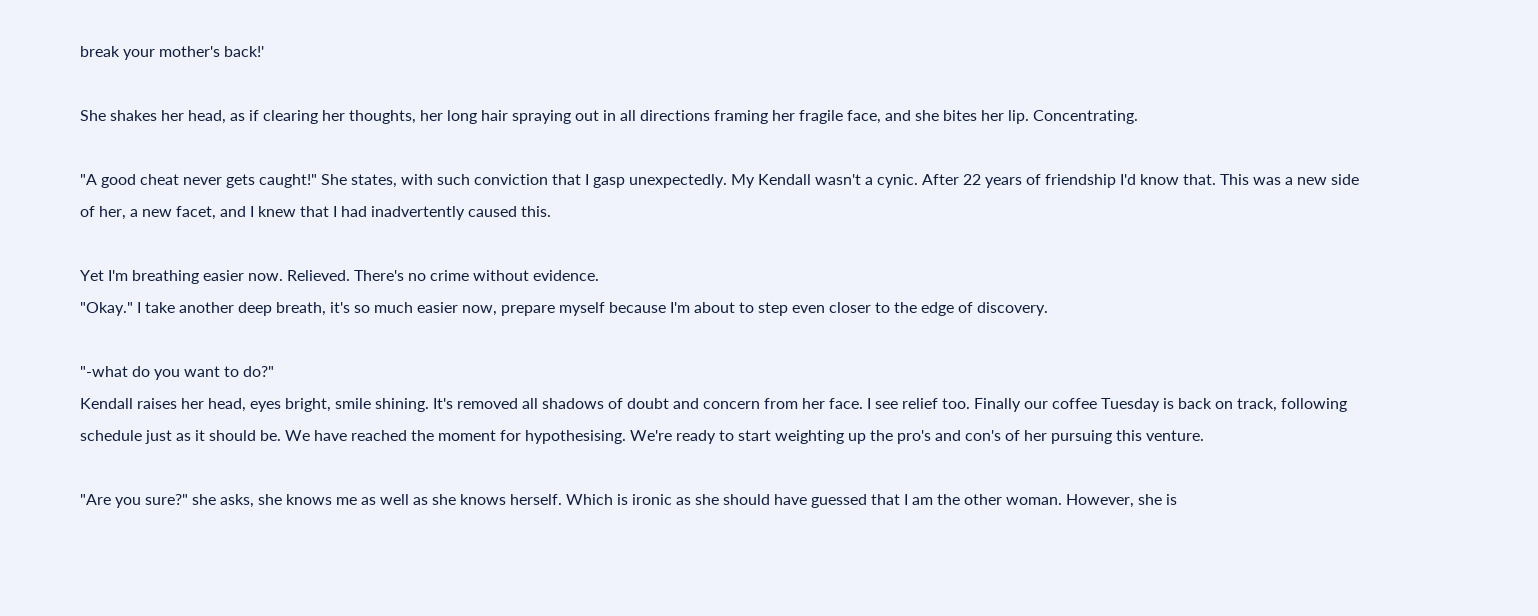break your mother's back!'

She shakes her head, as if clearing her thoughts, her long hair spraying out in all directions framing her fragile face, and she bites her lip. Concentrating.

"A good cheat never gets caught!" She states, with such conviction that I gasp unexpectedly. My Kendall wasn't a cynic. After 22 years of friendship I'd know that. This was a new side of her, a new facet, and I knew that I had inadvertently caused this.

Yet I'm breathing easier now. Relieved. There's no crime without evidence.
"Okay." I take another deep breath, it's so much easier now, prepare myself because I'm about to step even closer to the edge of discovery.

"-what do you want to do?"
Kendall raises her head, eyes bright, smile shining. It's removed all shadows of doubt and concern from her face. I see relief too. Finally our coffee Tuesday is back on track, following schedule just as it should be. We have reached the moment for hypothesising. We're ready to start weighting up the pro's and con's of her pursuing this venture.

"Are you sure?" she asks, she knows me as well as she knows herself. Which is ironic as she should have guessed that I am the other woman. However, she is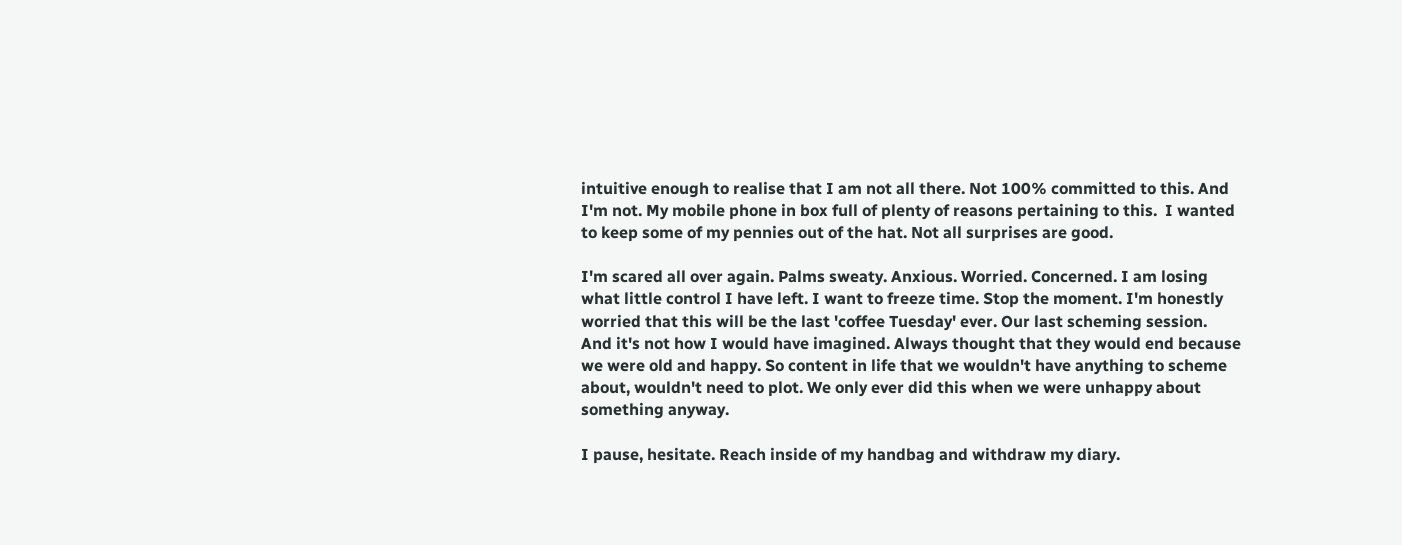intuitive enough to realise that I am not all there. Not 100% committed to this. And I'm not. My mobile phone in box full of plenty of reasons pertaining to this.  I wanted to keep some of my pennies out of the hat. Not all surprises are good.

I'm scared all over again. Palms sweaty. Anxious. Worried. Concerned. I am losing what little control I have left. I want to freeze time. Stop the moment. I'm honestly worried that this will be the last 'coffee Tuesday' ever. Our last scheming session. And it's not how I would have imagined. Always thought that they would end because we were old and happy. So content in life that we wouldn't have anything to scheme about, wouldn't need to plot. We only ever did this when we were unhappy about something anyway.

I pause, hesitate. Reach inside of my handbag and withdraw my diary.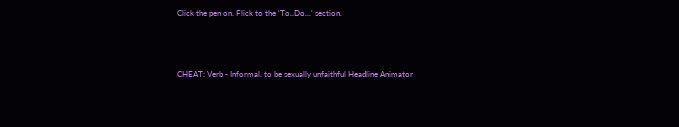Click the pen on. Flick to the 'To..Do...' section.



CHEAT: Verb - Informal. to be sexually unfaithful Headline Animator